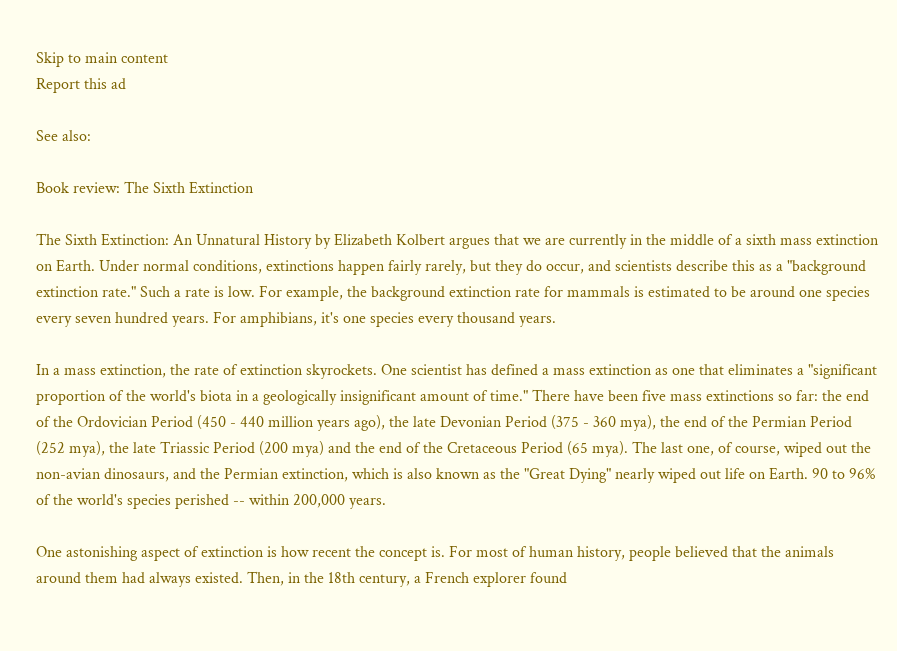Skip to main content
Report this ad

See also:

Book review: The Sixth Extinction

The Sixth Extinction: An Unnatural History by Elizabeth Kolbert argues that we are currently in the middle of a sixth mass extinction on Earth. Under normal conditions, extinctions happen fairly rarely, but they do occur, and scientists describe this as a "background extinction rate." Such a rate is low. For example, the background extinction rate for mammals is estimated to be around one species every seven hundred years. For amphibians, it's one species every thousand years.

In a mass extinction, the rate of extinction skyrockets. One scientist has defined a mass extinction as one that eliminates a "significant proportion of the world's biota in a geologically insignificant amount of time." There have been five mass extinctions so far: the end of the Ordovician Period (450 - 440 million years ago), the late Devonian Period (375 - 360 mya), the end of the Permian Period (252 mya), the late Triassic Period (200 mya) and the end of the Cretaceous Period (65 mya). The last one, of course, wiped out the non-avian dinosaurs, and the Permian extinction, which is also known as the "Great Dying" nearly wiped out life on Earth. 90 to 96% of the world's species perished -- within 200,000 years.

One astonishing aspect of extinction is how recent the concept is. For most of human history, people believed that the animals around them had always existed. Then, in the 18th century, a French explorer found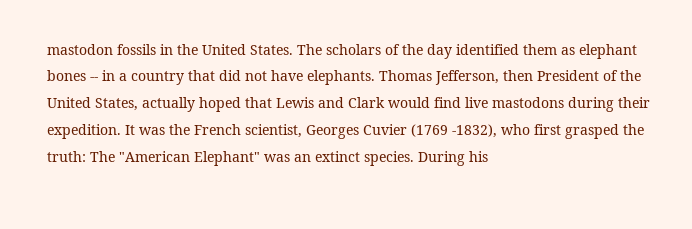mastodon fossils in the United States. The scholars of the day identified them as elephant bones -- in a country that did not have elephants. Thomas Jefferson, then President of the United States, actually hoped that Lewis and Clark would find live mastodons during their expedition. It was the French scientist, Georges Cuvier (1769 -1832), who first grasped the truth: The "American Elephant" was an extinct species. During his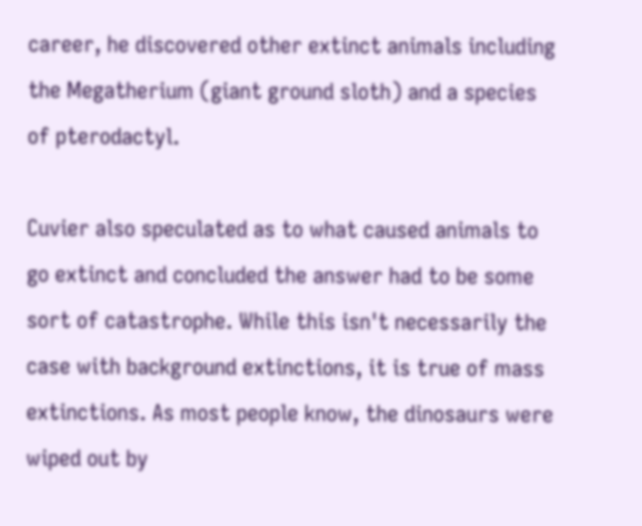career, he discovered other extinct animals including the Megatherium (giant ground sloth) and a species of pterodactyl.

Cuvier also speculated as to what caused animals to go extinct and concluded the answer had to be some sort of catastrophe. While this isn't necessarily the case with background extinctions, it is true of mass extinctions. As most people know, the dinosaurs were wiped out by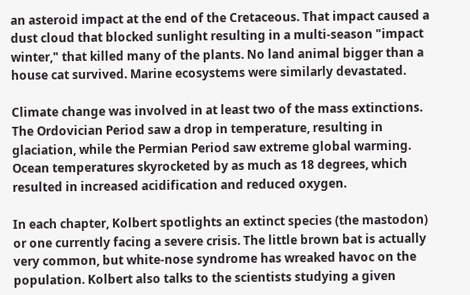an asteroid impact at the end of the Cretaceous. That impact caused a dust cloud that blocked sunlight resulting in a multi-season "impact winter," that killed many of the plants. No land animal bigger than a house cat survived. Marine ecosystems were similarly devastated.

Climate change was involved in at least two of the mass extinctions. The Ordovician Period saw a drop in temperature, resulting in glaciation, while the Permian Period saw extreme global warming. Ocean temperatures skyrocketed by as much as 18 degrees, which resulted in increased acidification and reduced oxygen.

In each chapter, Kolbert spotlights an extinct species (the mastodon) or one currently facing a severe crisis. The little brown bat is actually very common, but white-nose syndrome has wreaked havoc on the population. Kolbert also talks to the scientists studying a given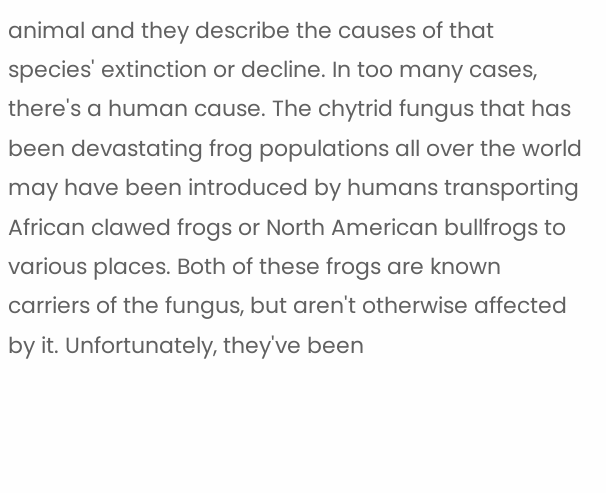animal and they describe the causes of that species' extinction or decline. In too many cases, there's a human cause. The chytrid fungus that has been devastating frog populations all over the world may have been introduced by humans transporting African clawed frogs or North American bullfrogs to various places. Both of these frogs are known carriers of the fungus, but aren't otherwise affected by it. Unfortunately, they've been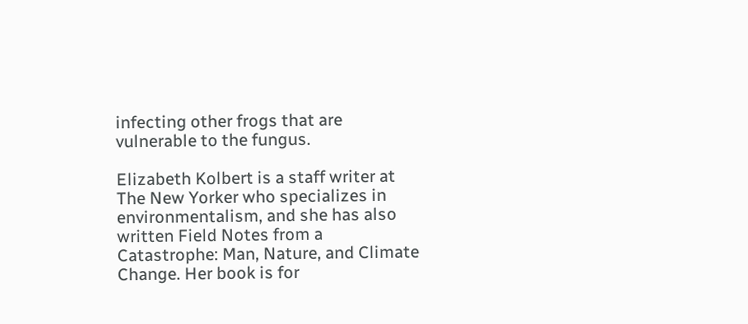infecting other frogs that are vulnerable to the fungus.

Elizabeth Kolbert is a staff writer at The New Yorker who specializes in environmentalism, and she has also written Field Notes from a Catastrophe: Man, Nature, and Climate Change. Her book is for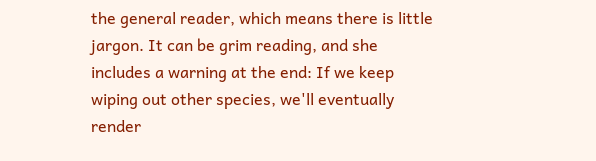the general reader, which means there is little jargon. It can be grim reading, and she includes a warning at the end: If we keep wiping out other species, we'll eventually render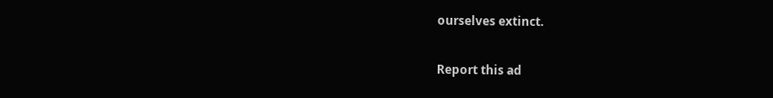ourselves extinct.

Report this ad